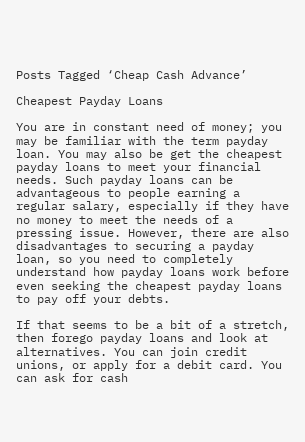Posts Tagged ‘Cheap Cash Advance’

Cheapest Payday Loans

You are in constant need of money; you may be familiar with the term payday loan. You may also be get the cheapest payday loans to meet your financial needs. Such payday loans can be advantageous to people earning a regular salary, especially if they have no money to meet the needs of a pressing issue. However, there are also disadvantages to securing a payday loan, so you need to completely understand how payday loans work before even seeking the cheapest payday loans to pay off your debts.

If that seems to be a bit of a stretch, then forego payday loans and look at alternatives. You can join credit unions, or apply for a debit card. You can ask for cash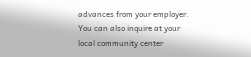advances from your employer. You can also inquire at your local community center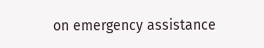on emergency assistance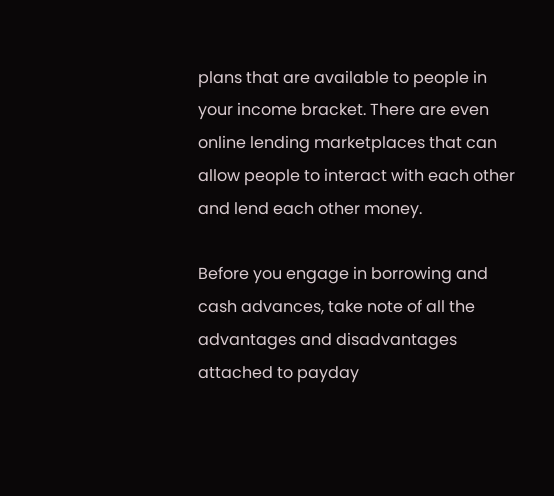plans that are available to people in your income bracket. There are even online lending marketplaces that can allow people to interact with each other and lend each other money.

Before you engage in borrowing and cash advances, take note of all the advantages and disadvantages attached to payday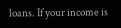loans. If your income is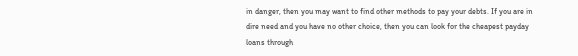in danger, then you may want to find other methods to pay your debts. If you are in dire need and you have no other choice, then you can look for the cheapest payday loans through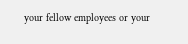your fellow employees or your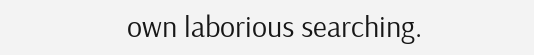own laborious searching.